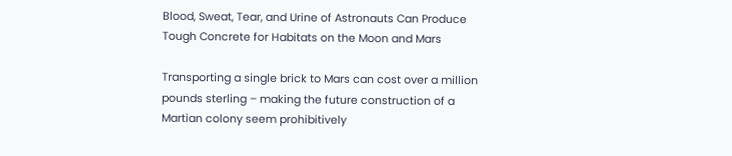Blood, Sweat, Tear, and Urine of Astronauts Can Produce Tough Concrete for Habitats on the Moon and Mars

Transporting a single brick to Mars can cost over a million pounds sterling – making the future construction of a Martian colony seem prohibitively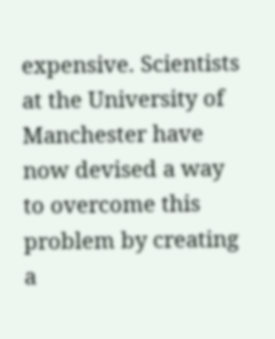expensive. Scientists at the University of Manchester have now devised a way to overcome this problem by creating a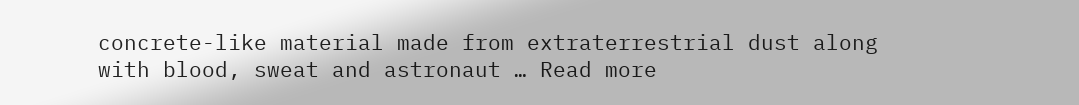concrete-like material made from extraterrestrial dust along with blood, sweat and astronaut … Read more